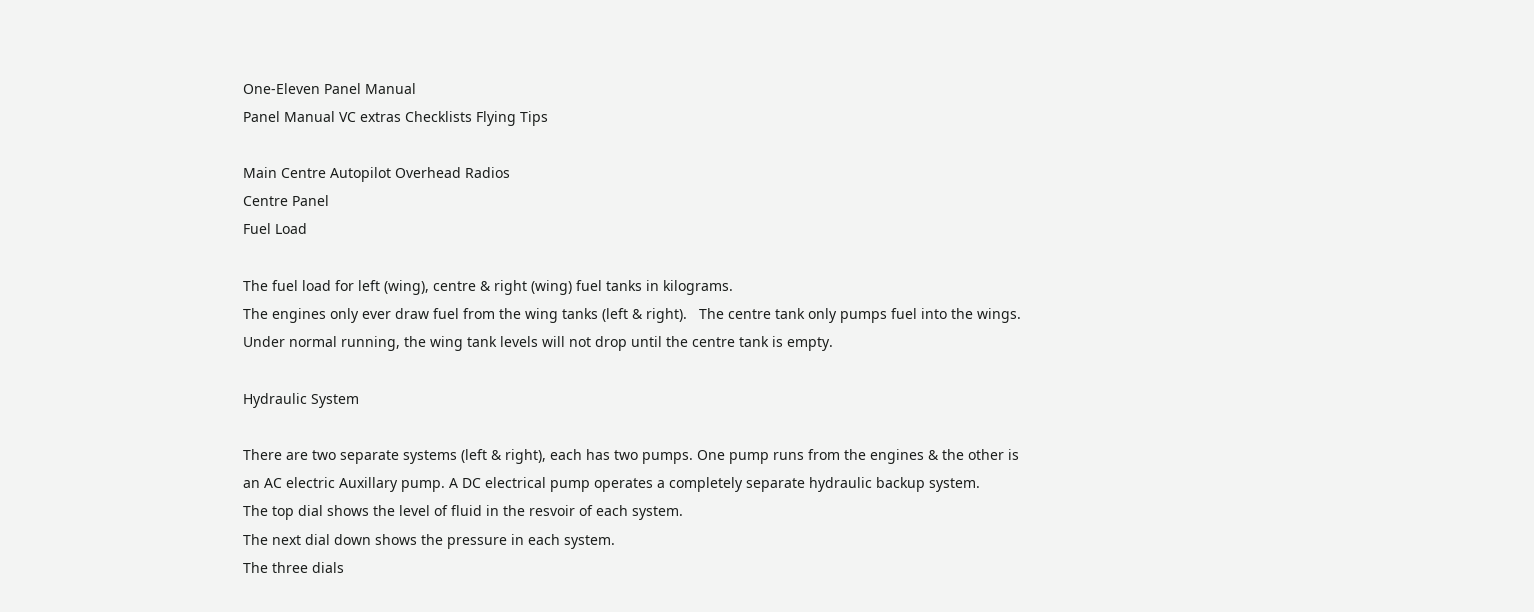One-Eleven Panel Manual
Panel Manual VC extras Checklists Flying Tips

Main Centre Autopilot Overhead Radios
Centre Panel
Fuel Load

The fuel load for left (wing), centre & right (wing) fuel tanks in kilograms.
The engines only ever draw fuel from the wing tanks (left & right).   The centre tank only pumps fuel into the wings.
Under normal running, the wing tank levels will not drop until the centre tank is empty.

Hydraulic System

There are two separate systems (left & right), each has two pumps. One pump runs from the engines & the other is an AC electric Auxillary pump. A DC electrical pump operates a completely separate hydraulic backup system.
The top dial shows the level of fluid in the resvoir of each system.
The next dial down shows the pressure in each system.
The three dials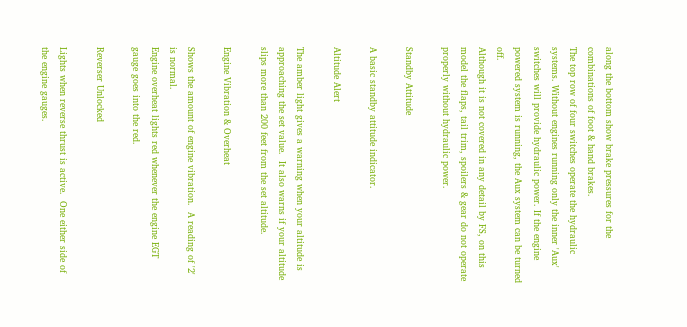along the bottom show brake pressures for the combinations of foot & hand brakes.
The top row of four switches operate the hydraulic systems. Without engines running only the inner 'Aux' switches will provide hydraulic power. If the engine powered system is running, the Aux system can be turned off.
Although it is not covered in any detail by FS, on this model the flaps, tail trim, spoilers & gear do not operate properly without hydraulic power.

Standby Attitude

A basic standby attitude indicator.

Altitude Alert

The amber light gives a warning when your altitude is approaching the set value.  It also warns if your altitude slips more than 200 feet from the set altitude.

Engine Vibration & Overheat

Shows the amount of engine vibration.  A reading of '2' is normal.
Engine overheat lights red whenever the engine EGT gauge goes into the red.

Reverser Unlocked

Lights when reverse thrust is active.  One either side of the engine gauges.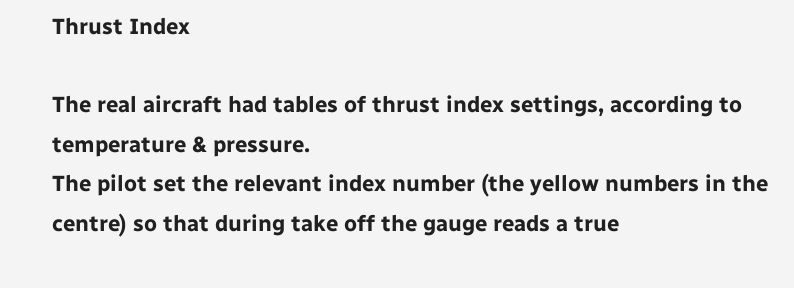Thrust Index

The real aircraft had tables of thrust index settings, according to temperature & pressure.
The pilot set the relevant index number (the yellow numbers in the centre) so that during take off the gauge reads a true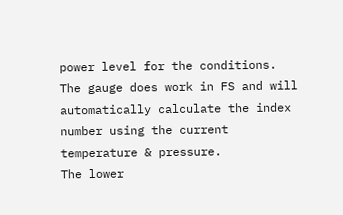power level for the conditions.
The gauge does work in FS and will automatically calculate the index number using the current temperature & pressure.
The lower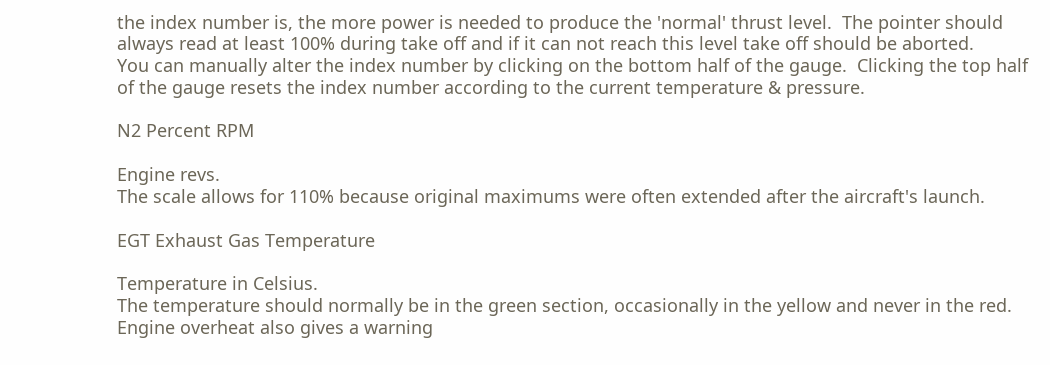the index number is, the more power is needed to produce the 'normal' thrust level.  The pointer should always read at least 100% during take off and if it can not reach this level take off should be aborted.
You can manually alter the index number by clicking on the bottom half of the gauge.  Clicking the top half of the gauge resets the index number according to the current temperature & pressure.

N2 Percent RPM

Engine revs.
The scale allows for 110% because original maximums were often extended after the aircraft's launch.

EGT Exhaust Gas Temperature

Temperature in Celsius.
The temperature should normally be in the green section, occasionally in the yellow and never in the red.
Engine overheat also gives a warning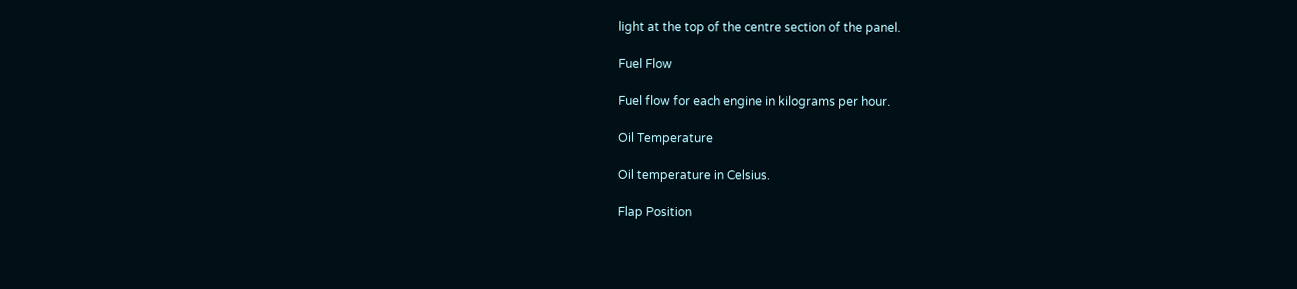light at the top of the centre section of the panel.

Fuel Flow

Fuel flow for each engine in kilograms per hour.

Oil Temperature

Oil temperature in Celsius.

Flap Position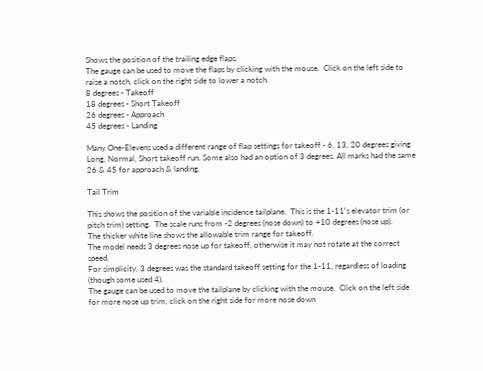Shows the position of the trailing edge flaps.
The gauge can be used to move the flaps by clicking with the mouse.  Click on the left side to raise a notch, click on the right side to lower a notch.
8 degrees - Takeoff
18 degrees - Short Takeoff
26 degrees - Approach
45 degrees - Landing

Many One-Elevens used a different range of flap settings for takeoff - 6, 13, 20 degrees giving Long, Normal, Short takeoff run. Some also had an option of 3 degrees. All marks had the same 26 & 45 for approach & landing.

Tail Trim

This shows the position of the variable incidence tailplane.  This is the 1-11's elevator trim (or pitch trim) setting.  The scale runs from -2 degrees (nose down) to +10 degrees (nose up).
The thicker white line shows the allowable trim range for takeoff.
The model needs 3 degrees nose up for takeoff, otherwise it may not rotate at the correct speed.
For simplicity, 3 degrees was the standard takeoff setting for the 1-11, regardless of loading (though some used 4).
The gauge can be used to move the tailplane by clicking with the mouse.  Click on the left side for more nose up trim, click on the right side for more nose down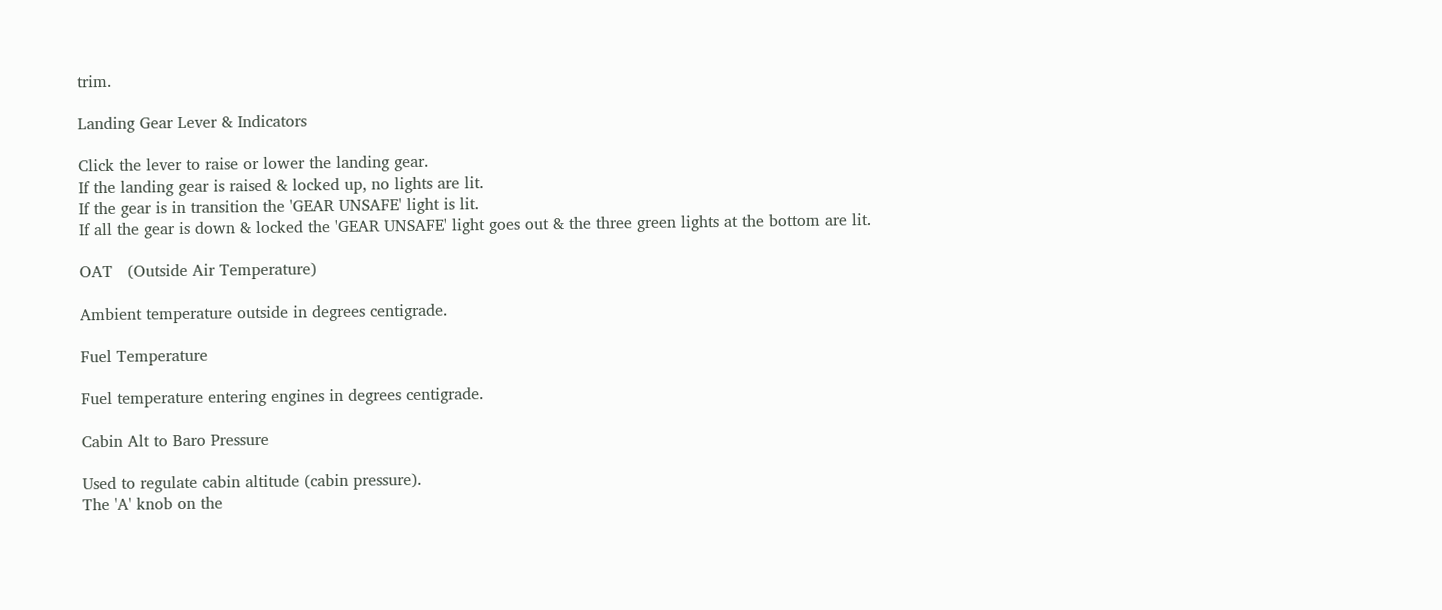trim.

Landing Gear Lever & Indicators

Click the lever to raise or lower the landing gear.
If the landing gear is raised & locked up, no lights are lit.
If the gear is in transition the 'GEAR UNSAFE' light is lit.
If all the gear is down & locked the 'GEAR UNSAFE' light goes out & the three green lights at the bottom are lit.

OAT   (Outside Air Temperature)

Ambient temperature outside in degrees centigrade.

Fuel Temperature

Fuel temperature entering engines in degrees centigrade.

Cabin Alt to Baro Pressure

Used to regulate cabin altitude (cabin pressure).
The 'A' knob on the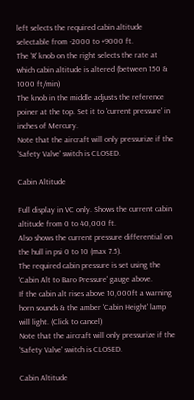left selects the required cabin altitude selectable from -2000 to +9000 ft.
The 'R' knob on the right selects the rate at which cabin altitude is altered (between 150 & 1000 ft/min)
The knob in the middle adjusts the reference poiner at the top. Set it to 'current pressure' in inches of Mercury.
Note that the aircraft will only pressurize if the 'Safety Valve' switch is CLOSED.

Cabin Altitude

Full display in VC only. Shows the current cabin altitude from 0 to 40,000 ft.
Also shows the current pressure differential on the hull in psi 0 to 10 (max 7.5).
The required cabin pressure is set using the 'Cabin Alt to Baro Pressure' gauge above.
If the cabin alt rises above 10,000ft a warning horn sounds & the amber 'Cabin Height' lamp will light. (Click to cancel)
Note that the aircraft will only pressurize if the 'Safety Valve' switch is CLOSED.

Cabin Altitude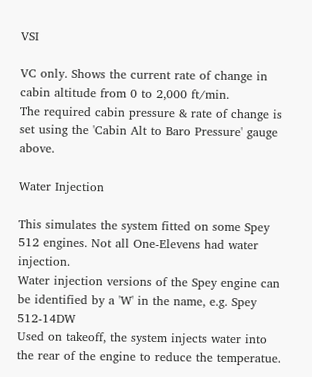VSI

VC only. Shows the current rate of change in cabin altitude from 0 to 2,000 ft/min.
The required cabin pressure & rate of change is set using the 'Cabin Alt to Baro Pressure' gauge above.

Water Injection

This simulates the system fitted on some Spey 512 engines. Not all One-Elevens had water injection.
Water injection versions of the Spey engine can be identified by a 'W' in the name, e.g. Spey 512-14DW
Used on takeoff, the system injects water into the rear of the engine to reduce the temperatue.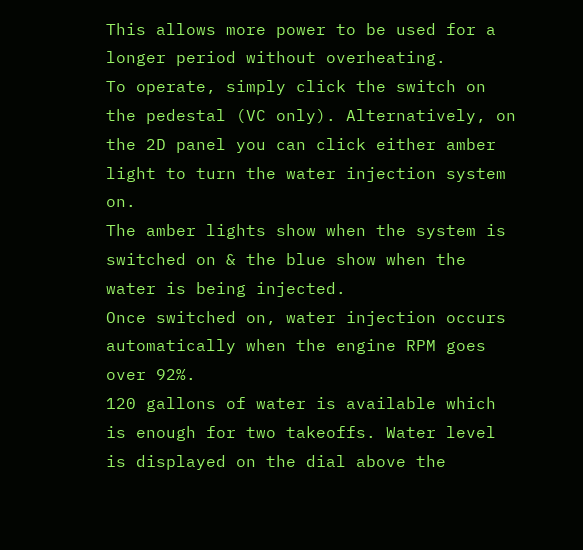This allows more power to be used for a longer period without overheating.
To operate, simply click the switch on the pedestal (VC only). Alternatively, on the 2D panel you can click either amber light to turn the water injection system on.
The amber lights show when the system is switched on & the blue show when the water is being injected.
Once switched on, water injection occurs automatically when the engine RPM goes over 92%.
120 gallons of water is available which is enough for two takeoffs. Water level is displayed on the dial above the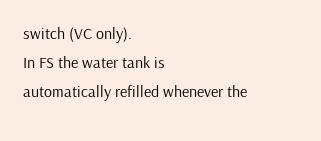switch (VC only).
In FS the water tank is automatically refilled whenever the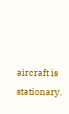aircraft is stationary.